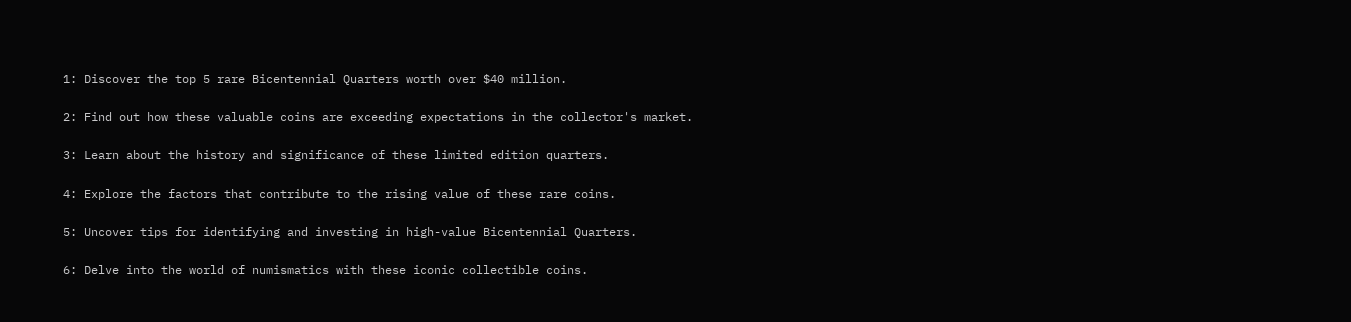1: Discover the top 5 rare Bicentennial Quarters worth over $40 million.

2: Find out how these valuable coins are exceeding expectations in the collector's market.

3: Learn about the history and significance of these limited edition quarters.

4: Explore the factors that contribute to the rising value of these rare coins.

5: Uncover tips for identifying and investing in high-value Bicentennial Quarters.

6: Delve into the world of numismatics with these iconic collectible coins.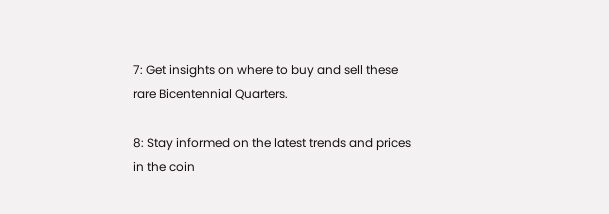7: Get insights on where to buy and sell these rare Bicentennial Quarters.

8: Stay informed on the latest trends and prices in the coin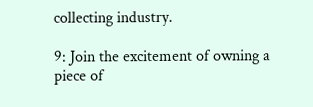collecting industry.

9: Join the excitement of owning a piece of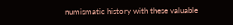numismatic history with these valuable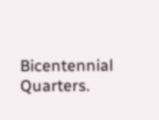Bicentennial Quarters.